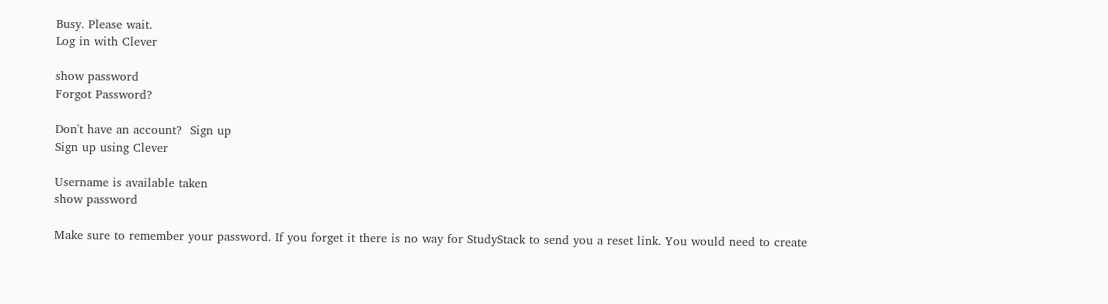Busy. Please wait.
Log in with Clever

show password
Forgot Password?

Don't have an account?  Sign up
Sign up using Clever

Username is available taken
show password

Make sure to remember your password. If you forget it there is no way for StudyStack to send you a reset link. You would need to create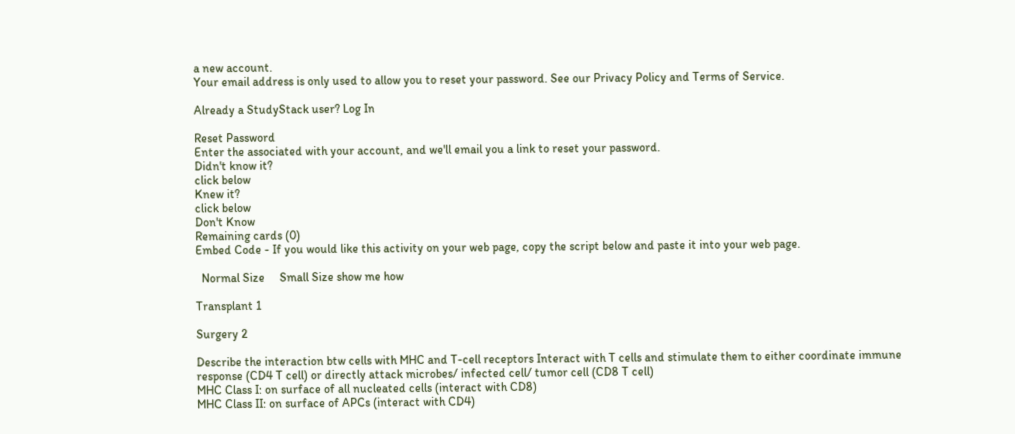a new account.
Your email address is only used to allow you to reset your password. See our Privacy Policy and Terms of Service.

Already a StudyStack user? Log In

Reset Password
Enter the associated with your account, and we'll email you a link to reset your password.
Didn't know it?
click below
Knew it?
click below
Don't Know
Remaining cards (0)
Embed Code - If you would like this activity on your web page, copy the script below and paste it into your web page.

  Normal Size     Small Size show me how

Transplant 1

Surgery 2

Describe the interaction btw cells with MHC and T-cell receptors Interact with T cells and stimulate them to either coordinate immune response (CD4 T cell) or directly attack microbes/ infected cell/ tumor cell (CD8 T cell)
MHC Class I: on surface of all nucleated cells (interact with CD8)
MHC Class II: on surface of APCs (interact with CD4)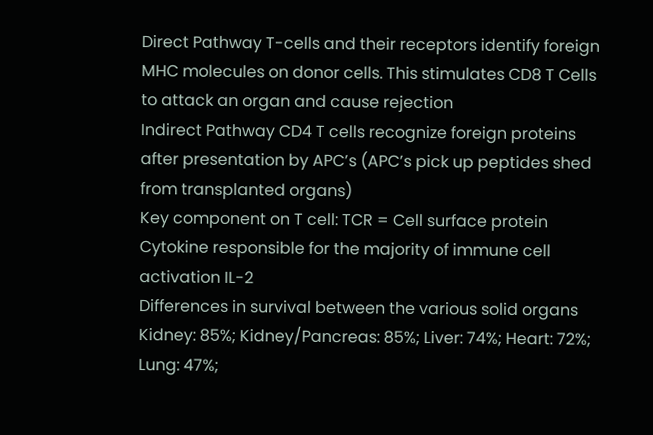Direct Pathway T-cells and their receptors identify foreign MHC molecules on donor cells. This stimulates CD8 T Cells to attack an organ and cause rejection
Indirect Pathway CD4 T cells recognize foreign proteins after presentation by APC’s (APC’s pick up peptides shed from transplanted organs)
Key component on T cell: TCR = Cell surface protein
Cytokine responsible for the majority of immune cell activation IL-2
Differences in survival between the various solid organs Kidney: 85%; Kidney/Pancreas: 85%; Liver: 74%; Heart: 72%; Lung: 47%;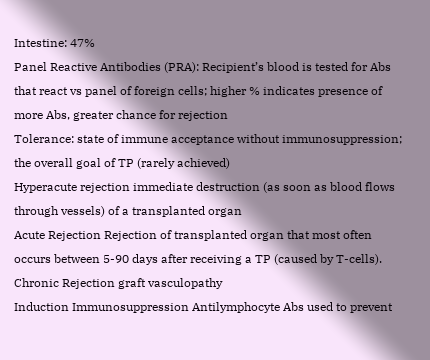Intestine: 47%
Panel Reactive Antibodies (PRA): Recipient’s blood is tested for Abs that react vs panel of foreign cells; higher % indicates presence of more Abs, greater chance for rejection
Tolerance: state of immune acceptance without immunosuppression; the overall goal of TP (rarely achieved)
Hyperacute rejection immediate destruction (as soon as blood flows through vessels) of a transplanted organ
Acute Rejection Rejection of transplanted organ that most often occurs between 5-90 days after receiving a TP (caused by T-cells).
Chronic Rejection graft vasculopathy
Induction Immunosuppression Antilymphocyte Abs used to prevent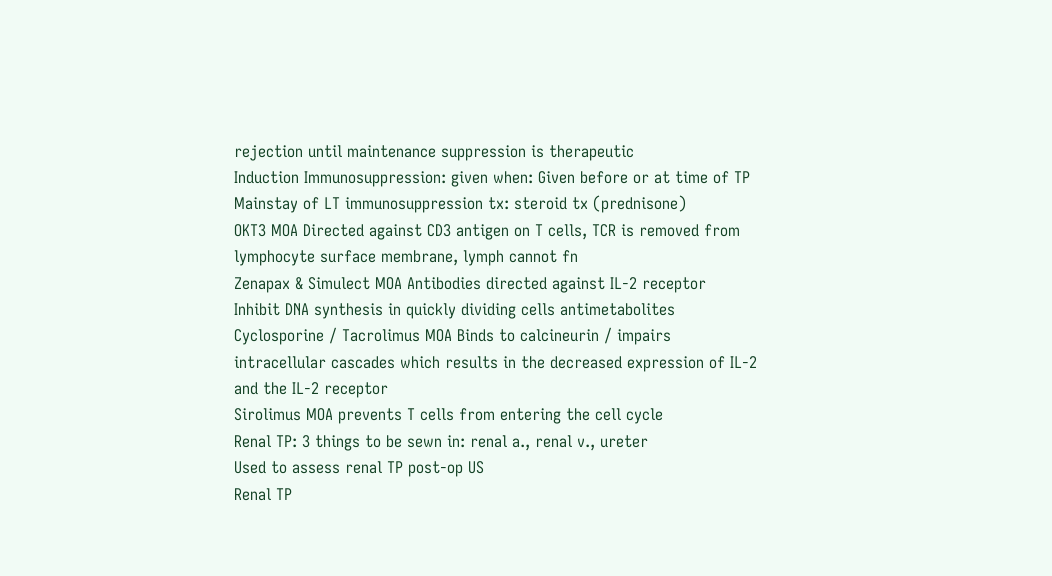rejection until maintenance suppression is therapeutic
Induction Immunosuppression: given when: Given before or at time of TP
Mainstay of LT immunosuppression tx: steroid tx (prednisone)
OKT3 MOA Directed against CD3 antigen on T cells, TCR is removed from lymphocyte surface membrane, lymph cannot fn
Zenapax & Simulect MOA Antibodies directed against IL-2 receptor
Inhibit DNA synthesis in quickly dividing cells antimetabolites
Cyclosporine / Tacrolimus MOA Binds to calcineurin / impairs intracellular cascades which results in the decreased expression of IL-2 and the IL-2 receptor
Sirolimus MOA prevents T cells from entering the cell cycle
Renal TP: 3 things to be sewn in: renal a., renal v., ureter
Used to assess renal TP post-op US
Renal TP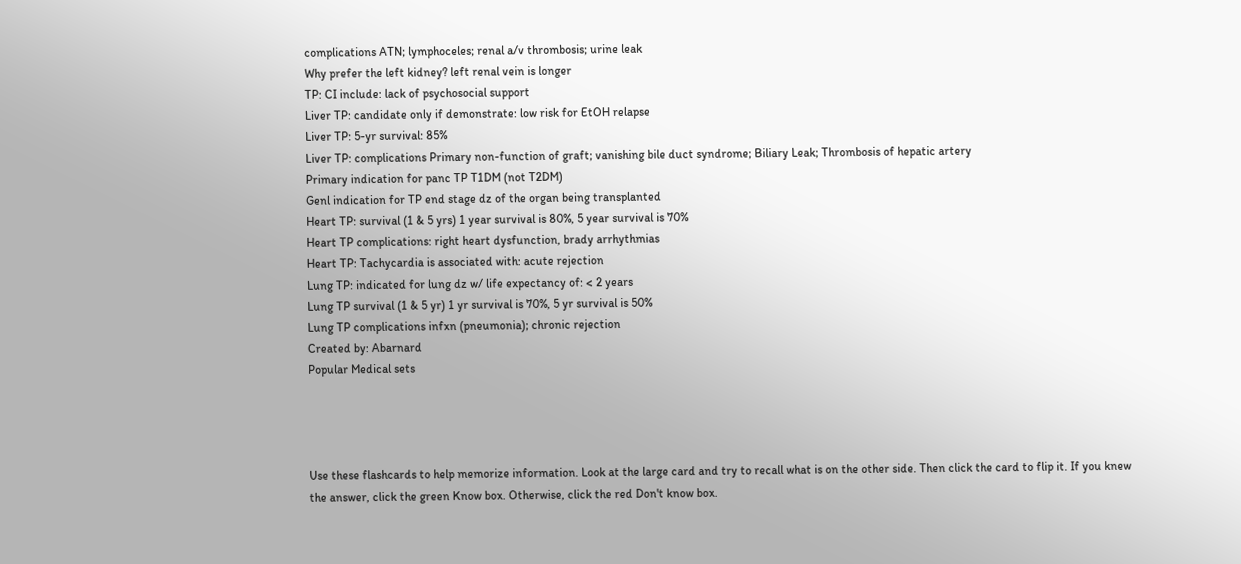complications ATN; lymphoceles; renal a/v thrombosis; urine leak
Why prefer the left kidney? left renal vein is longer
TP: CI include: lack of psychosocial support
Liver TP: candidate only if demonstrate: low risk for EtOH relapse
Liver TP: 5-yr survival: 85%
Liver TP: complications Primary non-function of graft; vanishing bile duct syndrome; Biliary Leak; Thrombosis of hepatic artery
Primary indication for panc TP T1DM (not T2DM)
Genl indication for TP end stage dz of the organ being transplanted
Heart TP: survival (1 & 5 yrs) 1 year survival is 80%, 5 year survival is 70%
Heart TP complications: right heart dysfunction, brady arrhythmias
Heart TP: Tachycardia is associated with: acute rejection
Lung TP: indicated for lung dz w/ life expectancy of: < 2 years
Lung TP survival (1 & 5 yr) 1 yr survival is 70%, 5 yr survival is 50%
Lung TP complications infxn (pneumonia); chronic rejection
Created by: Abarnard
Popular Medical sets




Use these flashcards to help memorize information. Look at the large card and try to recall what is on the other side. Then click the card to flip it. If you knew the answer, click the green Know box. Otherwise, click the red Don't know box.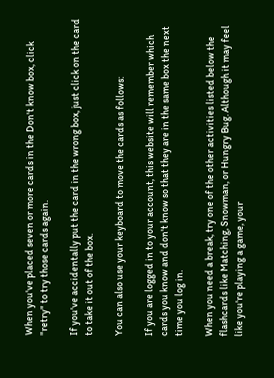When you've placed seven or more cards in the Don't know box, click "retry" to try those cards again.

If you've accidentally put the card in the wrong box, just click on the card to take it out of the box.

You can also use your keyboard to move the cards as follows:

If you are logged in to your account, this website will remember which cards you know and don't know so that they are in the same box the next time you log in.

When you need a break, try one of the other activities listed below the flashcards like Matching, Snowman, or Hungry Bug. Although it may feel like you're playing a game, your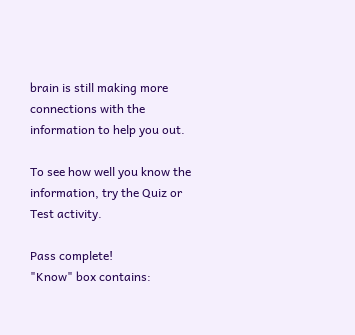brain is still making more connections with the information to help you out.

To see how well you know the information, try the Quiz or Test activity.

Pass complete!
"Know" box contains: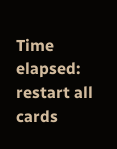Time elapsed:
restart all cards